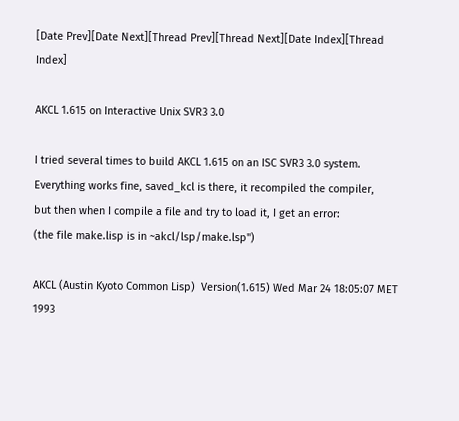[Date Prev][Date Next][Thread Prev][Thread Next][Date Index][Thread Index]

AKCL 1.615 on Interactive Unix SVR3 3.0

I tried several times to build AKCL 1.615 on an ISC SVR3 3.0 system.
Everything works fine, saved_kcl is there, it recompiled the compiler,
but then when I compile a file and try to load it, I get an error:
(the file make.lisp is in ~akcl/lsp/make.lsp")

AKCL (Austin Kyoto Common Lisp)  Version(1.615) Wed Mar 24 18:05:07 MET 1993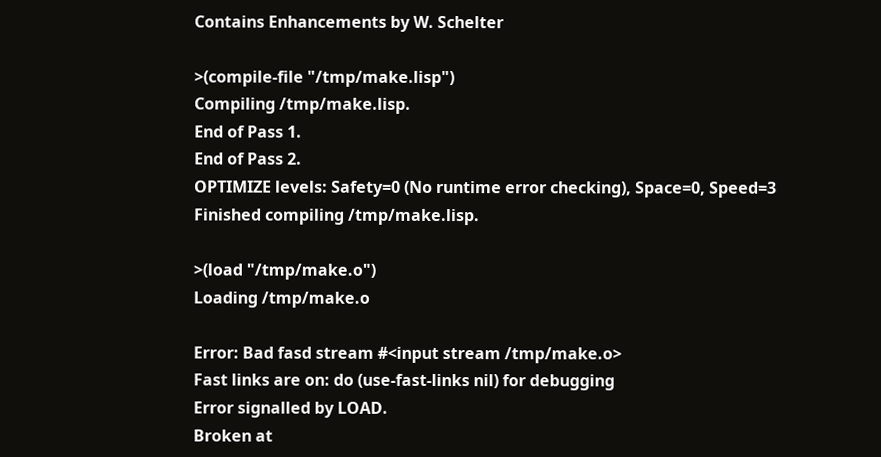Contains Enhancements by W. Schelter

>(compile-file "/tmp/make.lisp")
Compiling /tmp/make.lisp.
End of Pass 1.
End of Pass 2.
OPTIMIZE levels: Safety=0 (No runtime error checking), Space=0, Speed=3
Finished compiling /tmp/make.lisp.

>(load "/tmp/make.o")
Loading /tmp/make.o

Error: Bad fasd stream #<input stream /tmp/make.o>
Fast links are on: do (use-fast-links nil) for debugging
Error signalled by LOAD.
Broken at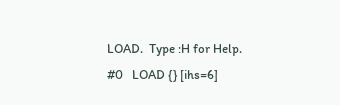LOAD.  Type :H for Help.
#0   LOAD {} [ihs=6]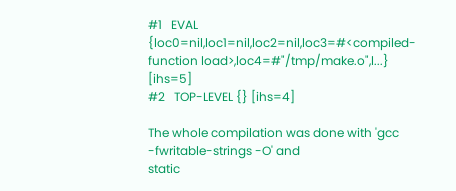#1   EVAL {loc0=nil,loc1=nil,loc2=nil,loc3=#<compiled-function load>,loc4=#"/tmp/make.o",l...} [ihs=5]
#2   TOP-LEVEL {} [ihs=4]

The whole compilation was done with 'gcc -fwritable-strings -O' and
static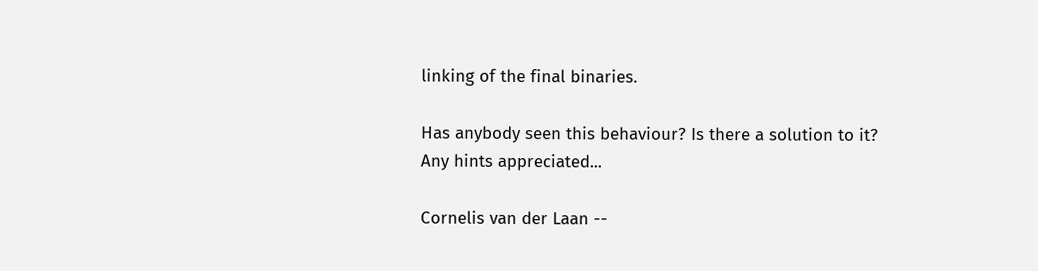linking of the final binaries.

Has anybody seen this behaviour? Is there a solution to it?
Any hints appreciated...

Cornelis van der Laan --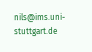nils@ims.uni-stuttgart.de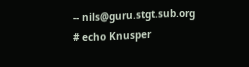-- nils@guru.stgt.sub.org
# echo Knusper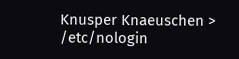Knusper Knaeuschen > /etc/nologin